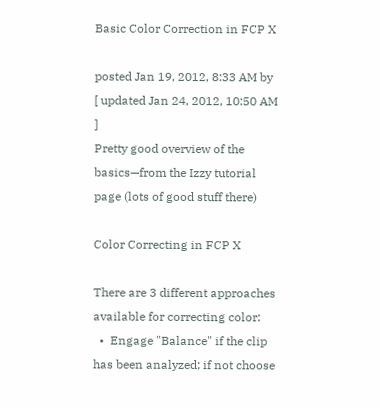Basic Color Correction in FCP X

posted Jan 19, 2012, 8:33 AM by   [ updated Jan 24, 2012, 10:50 AM ]
Pretty good overview of the basics—from the Izzy tutorial page (lots of good stuff there)

Color Correcting in FCP X

There are 3 different approaches available for correcting color:
  •  Engage "Balance" if the clip has been analyzed; if not choose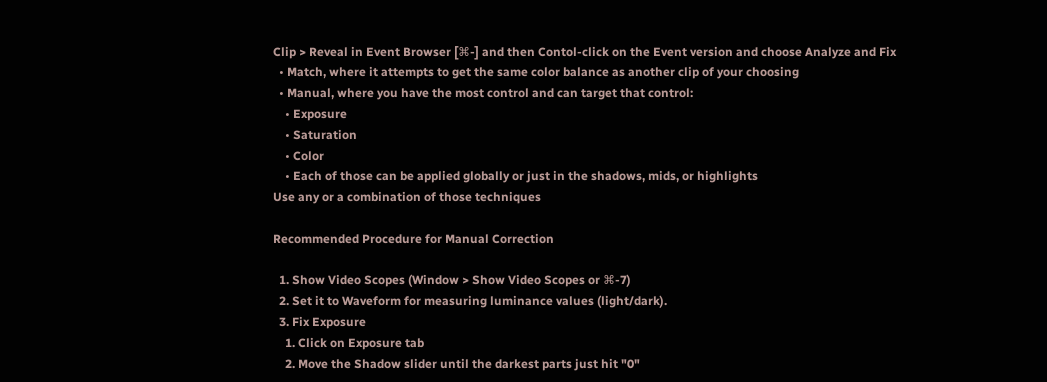Clip > Reveal in Event Browser [⌘-] and then Contol-click on the Event version and choose Analyze and Fix
  • Match, where it attempts to get the same color balance as another clip of your choosing
  • Manual, where you have the most control and can target that control:
    • Exposure
    • Saturation
    • Color
    • Each of those can be applied globally or just in the shadows, mids, or highlights
Use any or a combination of those techniques

Recommended Procedure for Manual Correction

  1. Show Video Scopes (Window > Show Video Scopes or ⌘-7)
  2. Set it to Waveform for measuring luminance values (light/dark).
  3. Fix Exposure
    1. Click on Exposure tab
    2. Move the Shadow slider until the darkest parts just hit "0"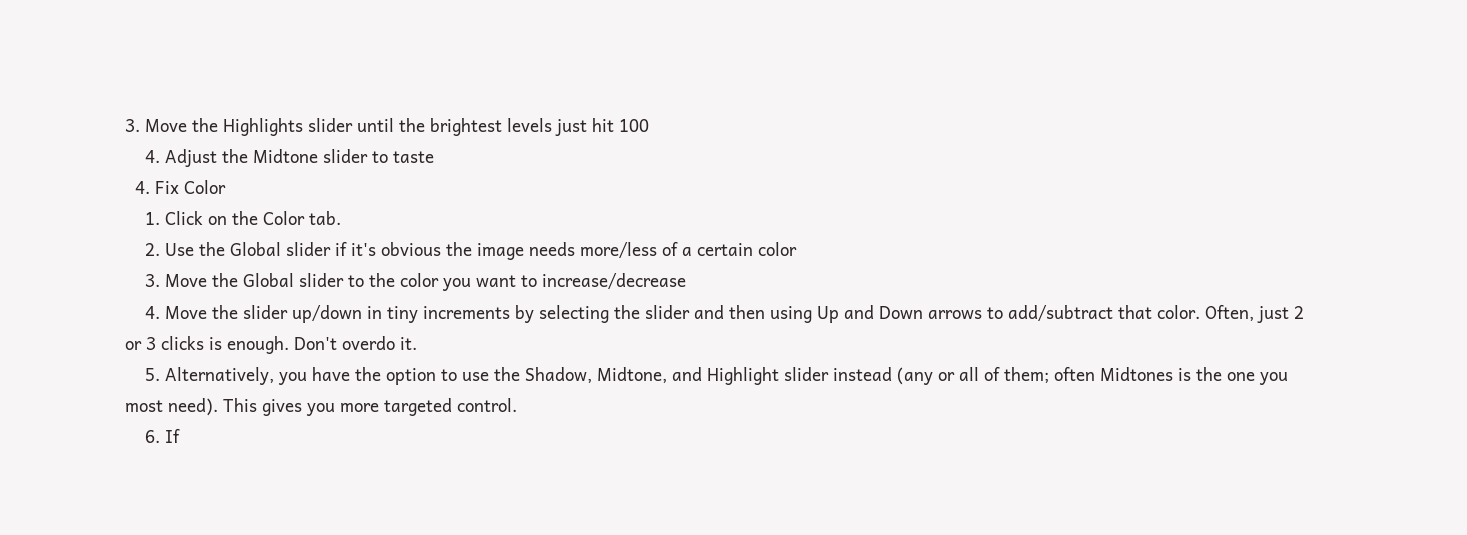3. Move the Highlights slider until the brightest levels just hit 100
    4. Adjust the Midtone slider to taste
  4. Fix Color
    1. Click on the Color tab.
    2. Use the Global slider if it's obvious the image needs more/less of a certain color
    3. Move the Global slider to the color you want to increase/decrease
    4. Move the slider up/down in tiny increments by selecting the slider and then using Up and Down arrows to add/subtract that color. Often, just 2 or 3 clicks is enough. Don't overdo it.
    5. Alternatively, you have the option to use the Shadow, Midtone, and Highlight slider instead (any or all of them; often Midtones is the one you most need). This gives you more targeted control.
    6. If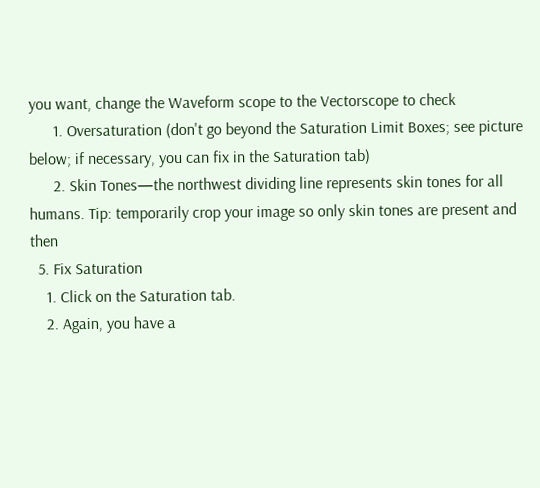you want, change the Waveform scope to the Vectorscope to check
      1. Oversaturation (don't go beyond the Saturation Limit Boxes; see picture below; if necessary, you can fix in the Saturation tab)
      2. Skin Tones—the northwest dividing line represents skin tones for all humans. Tip: temporarily crop your image so only skin tones are present and then
  5. Fix Saturation
    1. Click on the Saturation tab.
    2. Again, you have a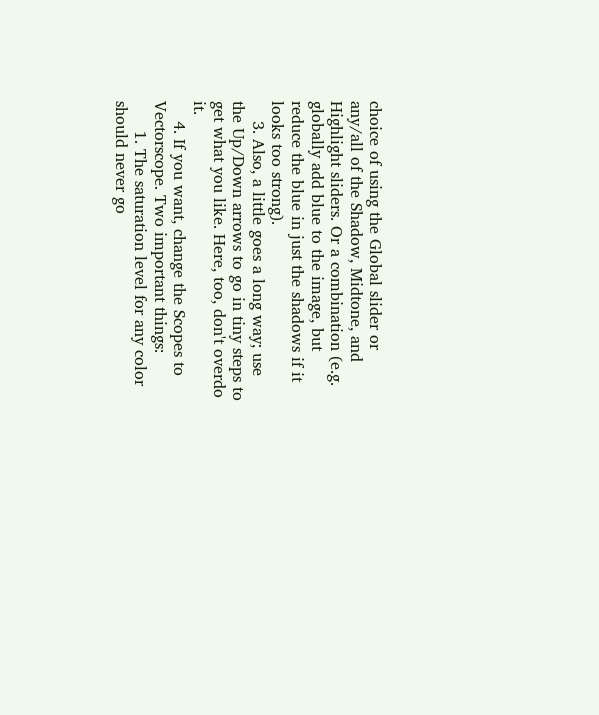choice of using the Global slider or any/all of the Shadow, Midtone, and Highlight sliders. Or a combination (e.g. globally add blue to the image, but reduce the blue in just the shadows if it looks too strong).
    3. Also, a little goes a long way; use the Up/Down arrows to go in tiny steps to get what you like. Here, too, don't overdo it.
    4. If you want, change the Scopes to Vectorscope. Two important things:
      1. The saturation level for any color should never go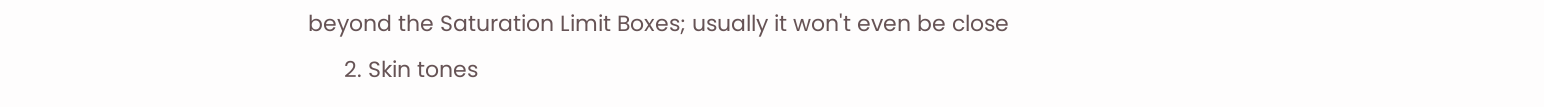beyond the Saturation Limit Boxes; usually it won't even be close
      2. Skin tones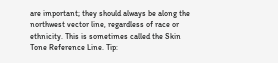are important; they should always be along the northwest vector line, regardless of race or ethnicity. This is sometimes called the Skin Tone Reference Line. Tip: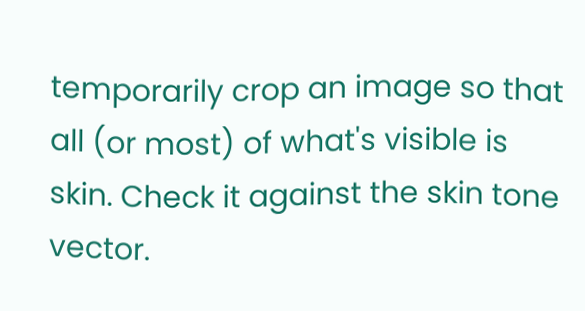temporarily crop an image so that all (or most) of what's visible is skin. Check it against the skin tone vector.